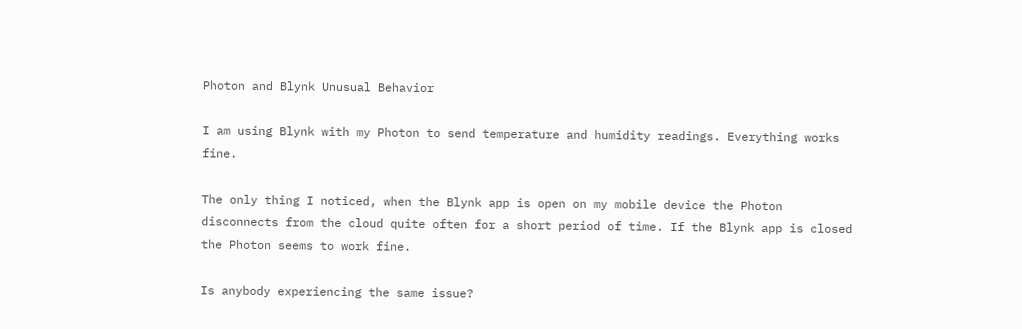Photon and Blynk Unusual Behavior

I am using Blynk with my Photon to send temperature and humidity readings. Everything works fine.

The only thing I noticed, when the Blynk app is open on my mobile device the Photon disconnects from the cloud quite often for a short period of time. If the Blynk app is closed the Photon seems to work fine.

Is anybody experiencing the same issue?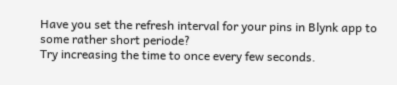Have you set the refresh interval for your pins in Blynk app to some rather short periode?
Try increasing the time to once every few seconds.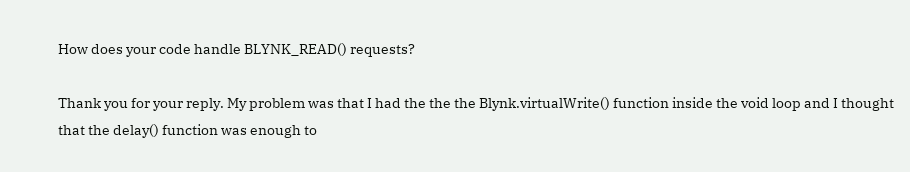How does your code handle BLYNK_READ() requests?

Thank you for your reply. My problem was that I had the the the Blynk.virtualWrite() function inside the void loop and I thought that the delay() function was enough to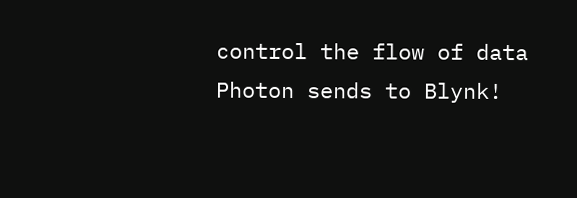control the flow of data Photon sends to Blynk!